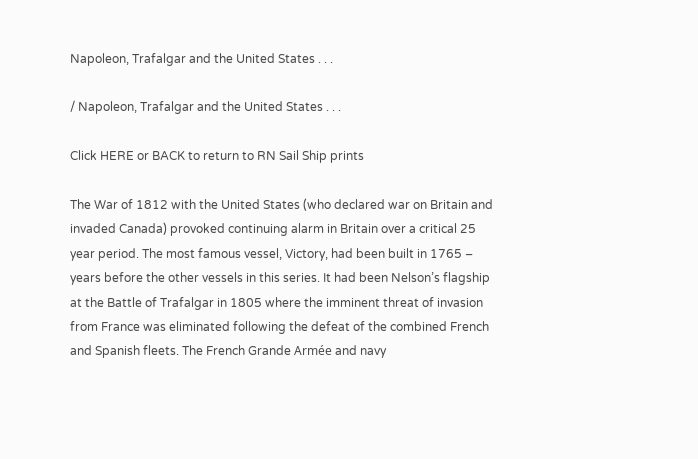Napoleon, Trafalgar and the United States . . .

/ Napoleon, Trafalgar and the United States . . .

Click HERE or BACK to return to RN Sail Ship prints

The War of 1812 with the United States (who declared war on Britain and invaded Canada) provoked continuing alarm in Britain over a critical 25 year period. The most famous vessel, Victory, had been built in 1765 – years before the other vessels in this series. It had been Nelson’s flagship at the Battle of Trafalgar in 1805 where the imminent threat of invasion from France was eliminated following the defeat of the combined French and Spanish fleets. The French Grande Armée and navy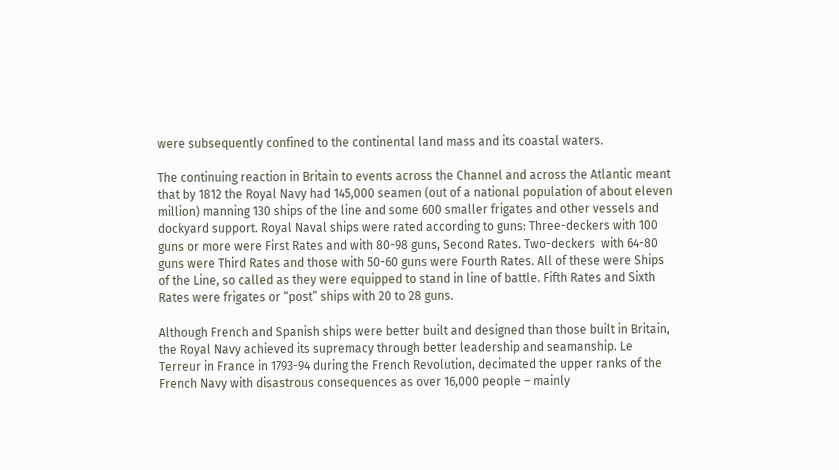were subsequently confined to the continental land mass and its coastal waters.

The continuing reaction in Britain to events across the Channel and across the Atlantic meant that by 1812 the Royal Navy had 145,000 seamen (out of a national population of about eleven million) manning 130 ships of the line and some 600 smaller frigates and other vessels and dockyard support. Royal Naval ships were rated according to guns: Three-deckers with 100 guns or more were First Rates and with 80-98 guns, Second Rates. Two-deckers  with 64-80 guns were Third Rates and those with 50-60 guns were Fourth Rates. All of these were Ships of the Line, so called as they were equipped to stand in line of battle. Fifth Rates and Sixth Rates were frigates or “post” ships with 20 to 28 guns.

Although French and Spanish ships were better built and designed than those built in Britain, the Royal Navy achieved its supremacy through better leadership and seamanship. Le Terreur in France in 1793-94 during the French Revolution, decimated the upper ranks of the French Navy with disastrous consequences as over 16,000 people – mainly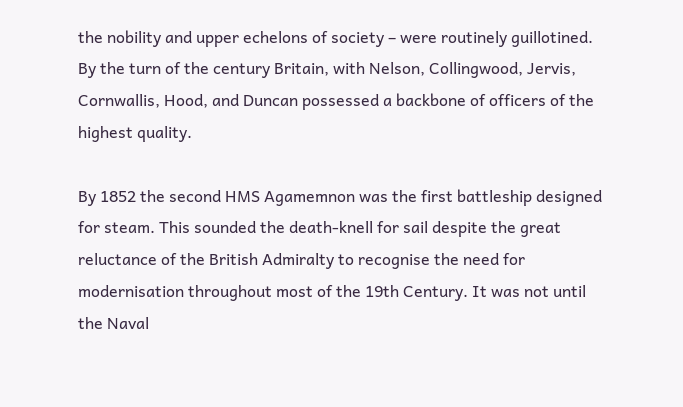the nobility and upper echelons of society – were routinely guillotined. By the turn of the century Britain, with Nelson, Collingwood, Jervis, Cornwallis, Hood, and Duncan possessed a backbone of officers of the highest quality.

By 1852 the second HMS Agamemnon was the first battleship designed for steam. This sounded the death-knell for sail despite the great reluctance of the British Admiralty to recognise the need for modernisation throughout most of the 19th Century. It was not until the Naval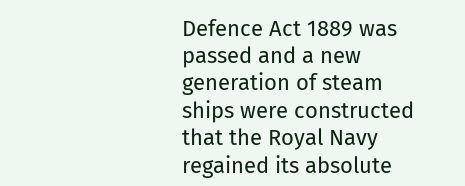Defence Act 1889 was passed and a new generation of steam ships were constructed that the Royal Navy regained its absolute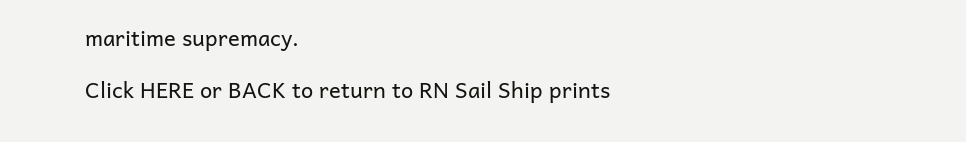maritime supremacy.

Click HERE or BACK to return to RN Sail Ship prints